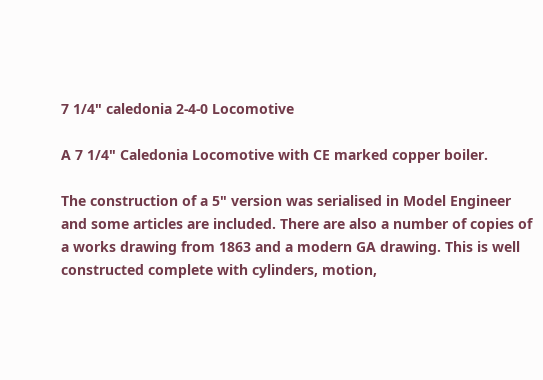7 1/4" caledonia 2-4-0 Locomotive

A 7 1/4" Caledonia Locomotive with CE marked copper boiler.

The construction of a 5" version was serialised in Model Engineer and some articles are included. There are also a number of copies of a works drawing from 1863 and a modern GA drawing. This is well constructed complete with cylinders, motion,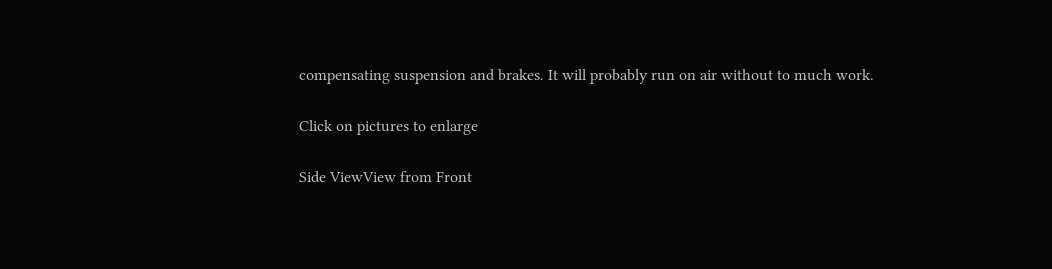compensating suspension and brakes. It will probably run on air without to much work.

Click on pictures to enlarge

Side ViewView from Front